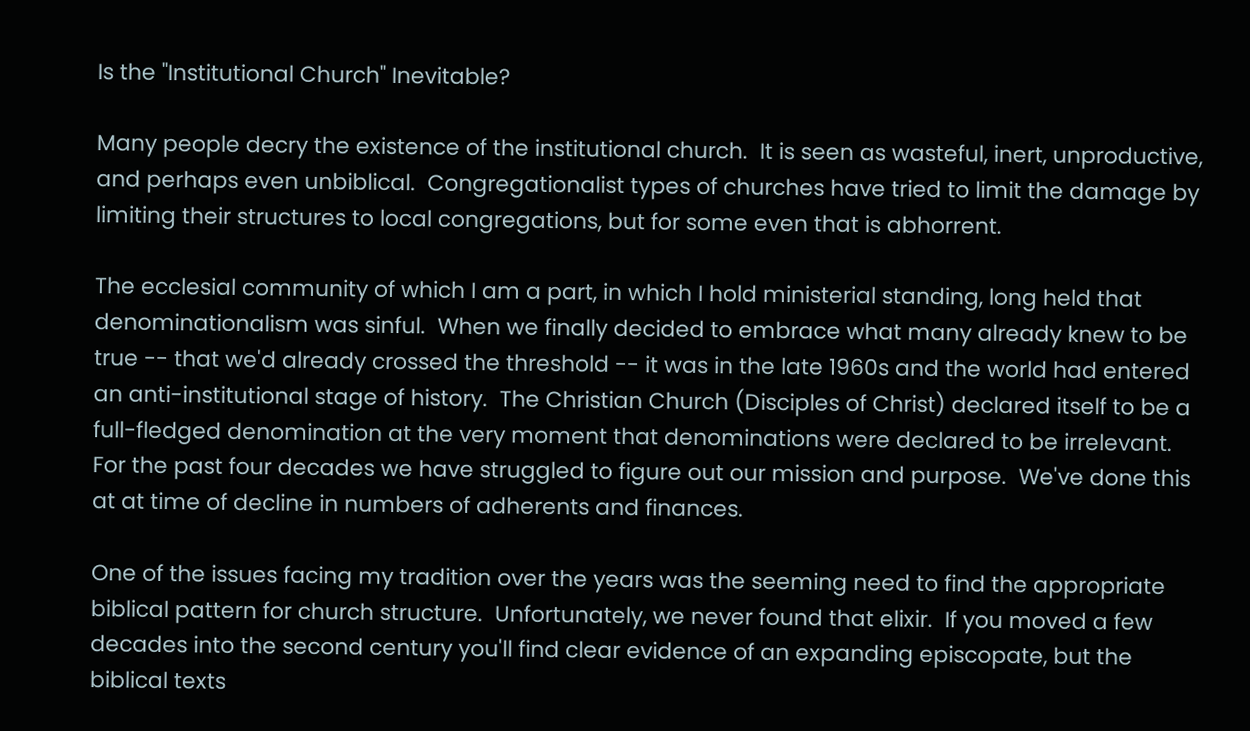Is the "Institutional Church" Inevitable?

Many people decry the existence of the institutional church.  It is seen as wasteful, inert, unproductive, and perhaps even unbiblical.  Congregationalist types of churches have tried to limit the damage by limiting their structures to local congregations, but for some even that is abhorrent.

The ecclesial community of which I am a part, in which I hold ministerial standing, long held that denominationalism was sinful.  When we finally decided to embrace what many already knew to be true -- that we'd already crossed the threshold -- it was in the late 1960s and the world had entered an anti-institutional stage of history.  The Christian Church (Disciples of Christ) declared itself to be a full-fledged denomination at the very moment that denominations were declared to be irrelevant.  For the past four decades we have struggled to figure out our mission and purpose.  We've done this at at time of decline in numbers of adherents and finances.

One of the issues facing my tradition over the years was the seeming need to find the appropriate biblical pattern for church structure.  Unfortunately, we never found that elixir.  If you moved a few decades into the second century you'll find clear evidence of an expanding episcopate, but the biblical texts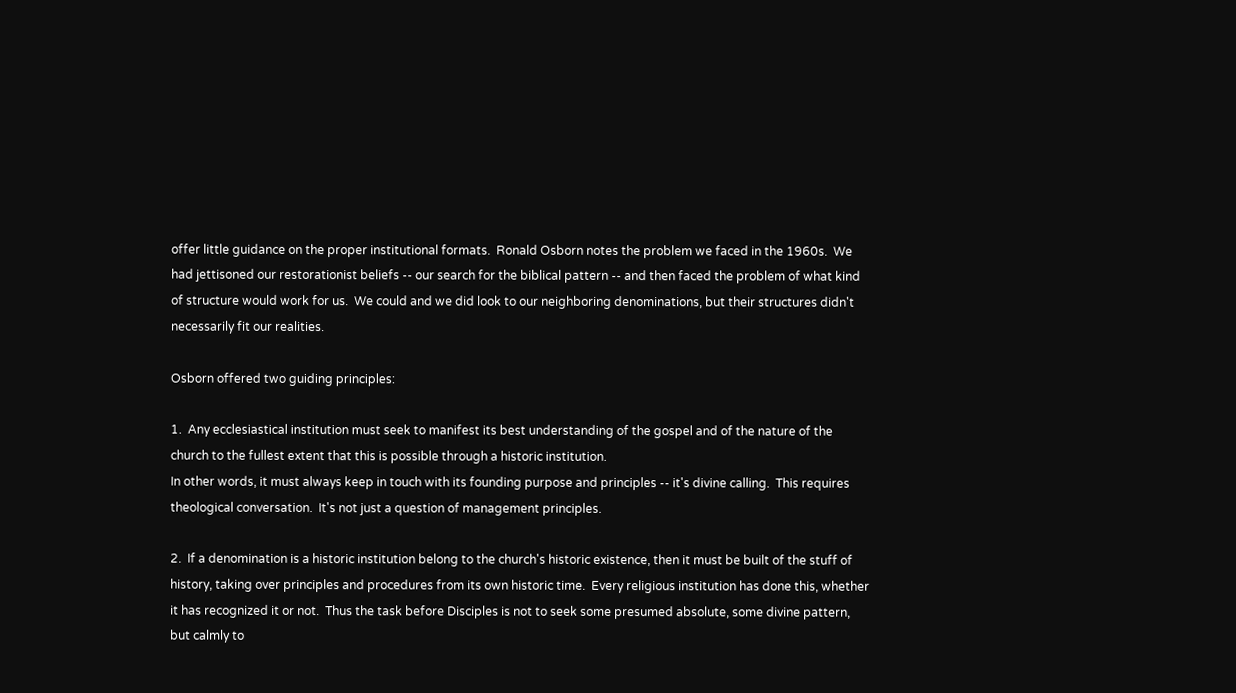offer little guidance on the proper institutional formats.  Ronald Osborn notes the problem we faced in the 1960s.  We had jettisoned our restorationist beliefs -- our search for the biblical pattern -- and then faced the problem of what kind of structure would work for us.  We could and we did look to our neighboring denominations, but their structures didn't necessarily fit our realities.

Osborn offered two guiding principles:

1.  Any ecclesiastical institution must seek to manifest its best understanding of the gospel and of the nature of the church to the fullest extent that this is possible through a historic institution.
In other words, it must always keep in touch with its founding purpose and principles -- it's divine calling.  This requires theological conversation.  It's not just a question of management principles.

2.  If a denomination is a historic institution belong to the church's historic existence, then it must be built of the stuff of history, taking over principles and procedures from its own historic time.  Every religious institution has done this, whether it has recognized it or not.  Thus the task before Disciples is not to seek some presumed absolute, some divine pattern, but calmly to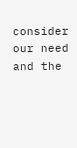consider our need and the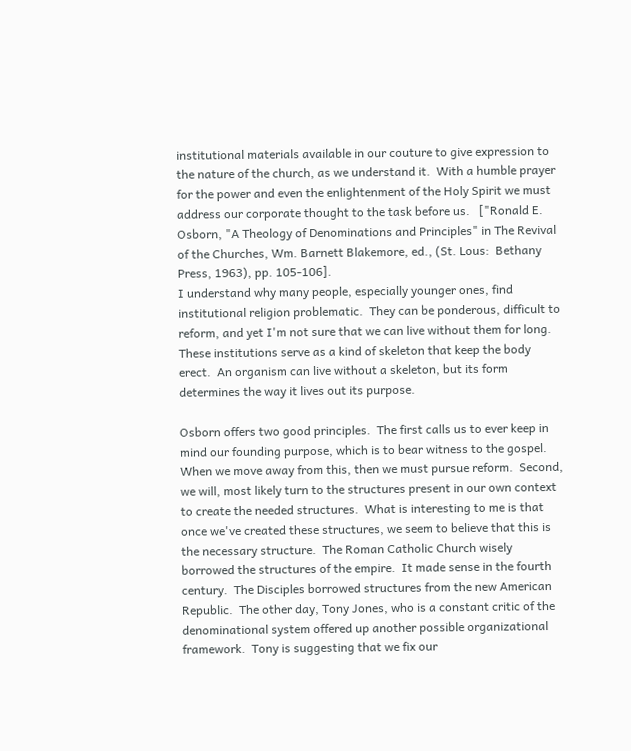institutional materials available in our couture to give expression to the nature of the church, as we understand it.  With a humble prayer for the power and even the enlightenment of the Holy Spirit we must address our corporate thought to the task before us.   ["Ronald E. Osborn, "A Theology of Denominations and Principles" in The Revival of the Churches, Wm. Barnett Blakemore, ed., (St. Lous:  Bethany Press, 1963), pp. 105-106].
I understand why many people, especially younger ones, find institutional religion problematic.  They can be ponderous, difficult to reform, and yet I'm not sure that we can live without them for long.  These institutions serve as a kind of skeleton that keep the body erect.  An organism can live without a skeleton, but its form determines the way it lives out its purpose.

Osborn offers two good principles.  The first calls us to ever keep in mind our founding purpose, which is to bear witness to the gospel.  When we move away from this, then we must pursue reform.  Second, we will, most likely turn to the structures present in our own context to create the needed structures.  What is interesting to me is that once we've created these structures, we seem to believe that this is the necessary structure.  The Roman Catholic Church wisely borrowed the structures of the empire.  It made sense in the fourth century.  The Disciples borrowed structures from the new American Republic.  The other day, Tony Jones, who is a constant critic of the denominational system offered up another possible organizational framework.  Tony is suggesting that we fix our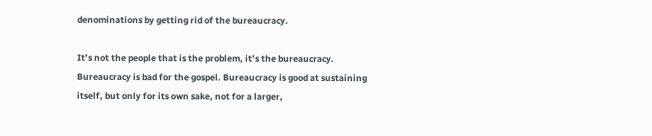denominations by getting rid of the bureaucracy.

It’s not the people that is the problem, it’s the bureaucracy. Bureaucracy is bad for the gospel. Bureaucracy is good at sustaining itself, but only for its own sake, not for a larger,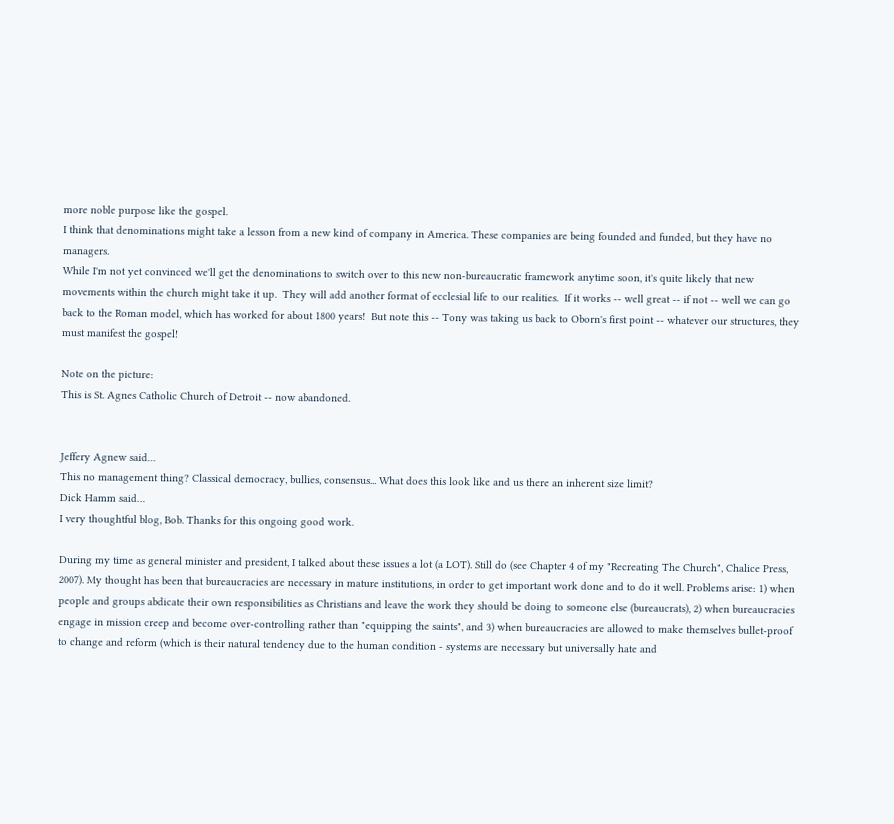more noble purpose like the gospel.
I think that denominations might take a lesson from a new kind of company in America. These companies are being founded and funded, but they have no managers.
While I'm not yet convinced we'll get the denominations to switch over to this new non-bureaucratic framework anytime soon, it's quite likely that new movements within the church might take it up.  They will add another format of ecclesial life to our realities.  If it works -- well great -- if not -- well we can go back to the Roman model, which has worked for about 1800 years!  But note this -- Tony was taking us back to Oborn's first point -- whatever our structures, they must manifest the gospel!

Note on the picture:
This is St. Agnes Catholic Church of Detroit -- now abandoned.


Jeffery Agnew said…
This no management thing? Classical democracy, bullies, consensus... What does this look like and us there an inherent size limit?
Dick Hamm said…
I very thoughtful blog, Bob. Thanks for this ongoing good work.

During my time as general minister and president, I talked about these issues a lot (a LOT). Still do (see Chapter 4 of my "Recreating The Church", Chalice Press, 2007). My thought has been that bureaucracies are necessary in mature institutions, in order to get important work done and to do it well. Problems arise: 1) when people and groups abdicate their own responsibilities as Christians and leave the work they should be doing to someone else (bureaucrats), 2) when bureaucracies engage in mission creep and become over-controlling rather than "equipping the saints", and 3) when bureaucracies are allowed to make themselves bullet-proof to change and reform (which is their natural tendency due to the human condition - systems are necessary but universally hate and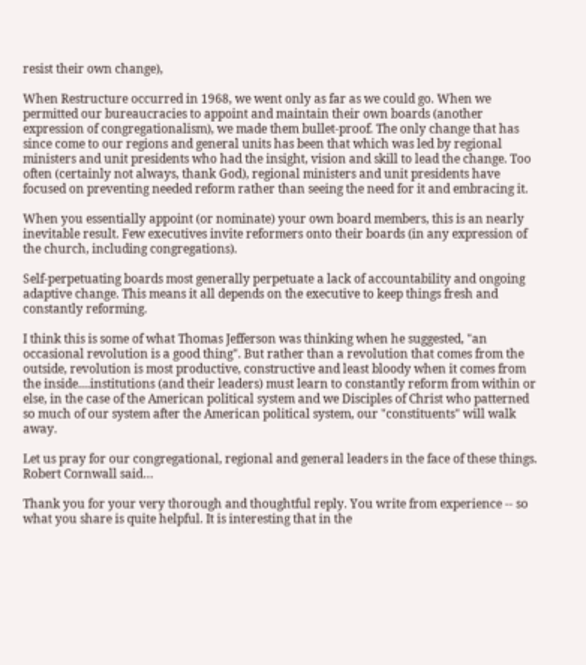resist their own change),

When Restructure occurred in 1968, we went only as far as we could go. When we permitted our bureaucracies to appoint and maintain their own boards (another expression of congregationalism), we made them bullet-proof. The only change that has since come to our regions and general units has been that which was led by regional ministers and unit presidents who had the insight, vision and skill to lead the change. Too often (certainly not always, thank God), regional ministers and unit presidents have focused on preventing needed reform rather than seeing the need for it and embracing it.

When you essentially appoint (or nominate) your own board members, this is an nearly inevitable result. Few executives invite reformers onto their boards (in any expression of the church, including congregations).

Self-perpetuating boards most generally perpetuate a lack of accountability and ongoing adaptive change. This means it all depends on the executive to keep things fresh and constantly reforming.

I think this is some of what Thomas Jefferson was thinking when he suggested, "an occasional revolution is a good thing". But rather than a revolution that comes from the outside, revolution is most productive, constructive and least bloody when it comes from the inside....institutions (and their leaders) must learn to constantly reform from within or else, in the case of the American political system and we Disciples of Christ who patterned so much of our system after the American political system, our "constituents" will walk away.

Let us pray for our congregational, regional and general leaders in the face of these things.
Robert Cornwall said…

Thank you for your very thorough and thoughtful reply. You write from experience -- so what you share is quite helpful. It is interesting that in the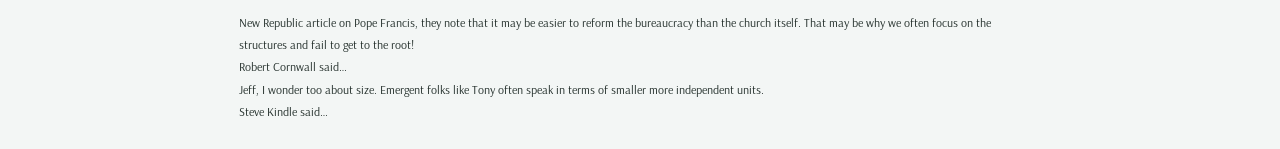New Republic article on Pope Francis, they note that it may be easier to reform the bureaucracy than the church itself. That may be why we often focus on the structures and fail to get to the root!
Robert Cornwall said…
Jeff, I wonder too about size. Emergent folks like Tony often speak in terms of smaller more independent units.
Steve Kindle said…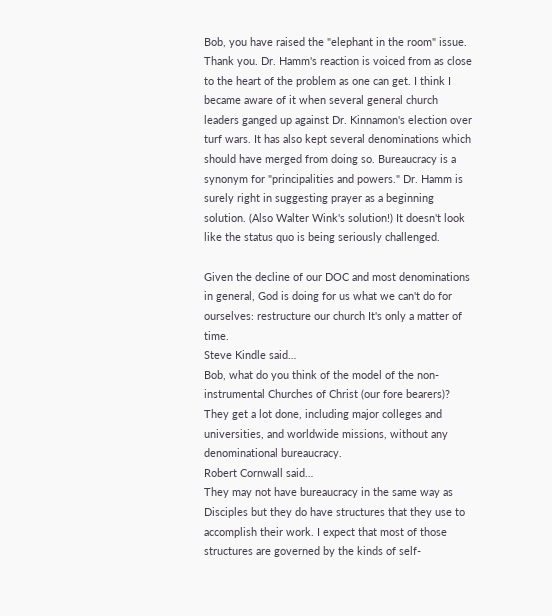Bob, you have raised the "elephant in the room" issue. Thank you. Dr. Hamm's reaction is voiced from as close to the heart of the problem as one can get. I think I became aware of it when several general church leaders ganged up against Dr. Kinnamon's election over turf wars. It has also kept several denominations which should have merged from doing so. Bureaucracy is a synonym for "principalities and powers." Dr. Hamm is surely right in suggesting prayer as a beginning solution. (Also Walter Wink's solution!) It doesn't look like the status quo is being seriously challenged.

Given the decline of our DOC and most denominations in general, God is doing for us what we can't do for ourselves: restructure our church It's only a matter of time.
Steve Kindle said…
Bob, what do you think of the model of the non-instrumental Churches of Christ (our fore bearers)? They get a lot done, including major colleges and universities, and worldwide missions, without any denominational bureaucracy.
Robert Cornwall said…
They may not have bureaucracy in the same way as Disciples but they do have structures that they use to accomplish their work. I expect that most of those structures are governed by the kinds of self-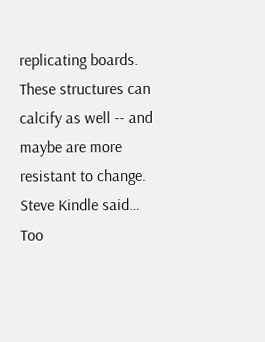replicating boards. These structures can calcify as well -- and maybe are more resistant to change.
Steve Kindle said…
Too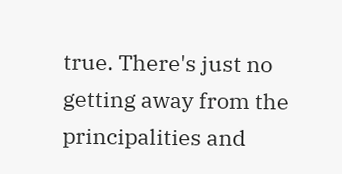true. There's just no getting away from the principalities and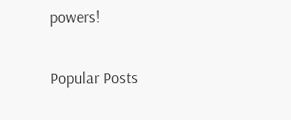powers!

Popular Posts